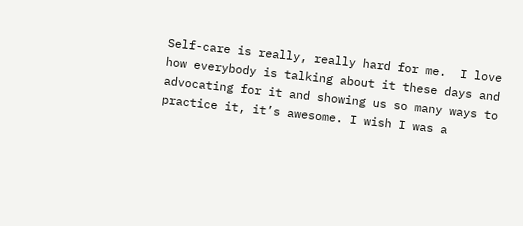Self-care is really, really hard for me.  I love how everybody is talking about it these days and advocating for it and showing us so many ways to practice it, it’s awesome. I wish I was a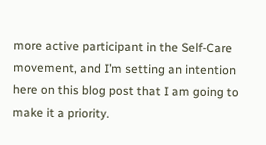more active participant in the Self-Care movement, and I’m setting an intention here on this blog post that I am going to make it a priority.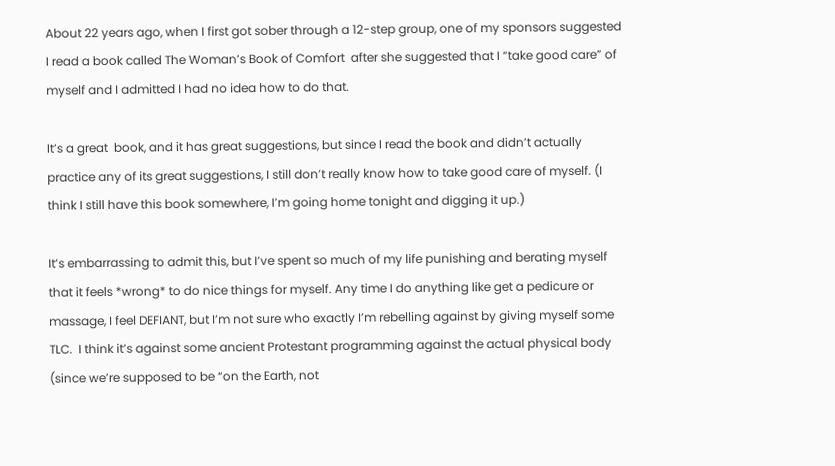About 22 years ago, when I first got sober through a 12-step group, one of my sponsors suggested I read a book called The Woman’s Book of Comfort  after she suggested that I “take good care” of myself and I admitted I had no idea how to do that.

It’s a great  book, and it has great suggestions, but since I read the book and didn’t actually practice any of its great suggestions, I still don’t really know how to take good care of myself. (I think I still have this book somewhere, I’m going home tonight and digging it up.)

It’s embarrassing to admit this, but I’ve spent so much of my life punishing and berating myself that it feels *wrong* to do nice things for myself. Any time I do anything like get a pedicure or massage, I feel DEFIANT, but I’m not sure who exactly I’m rebelling against by giving myself some TLC.  I think it’s against some ancient Protestant programming against the actual physical body (since we’re supposed to be “on the Earth, not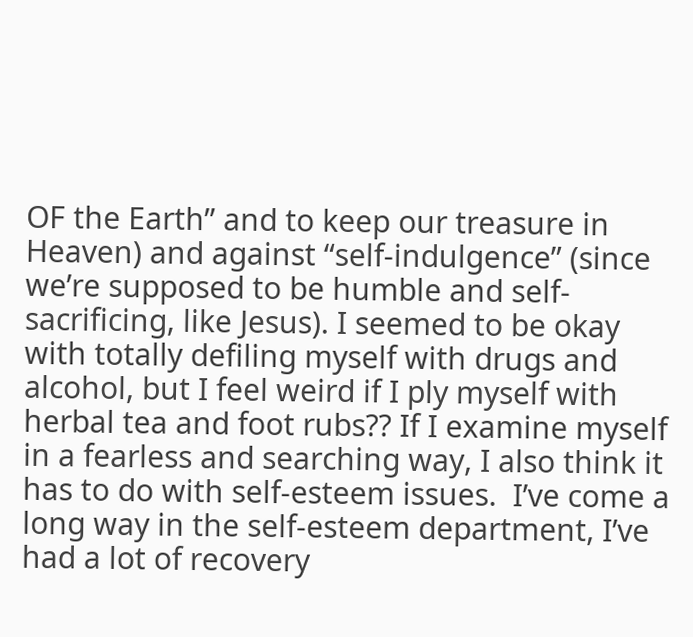OF the Earth” and to keep our treasure in Heaven) and against “self-indulgence” (since we’re supposed to be humble and self-sacrificing, like Jesus). I seemed to be okay with totally defiling myself with drugs and alcohol, but I feel weird if I ply myself with herbal tea and foot rubs?? If I examine myself in a fearless and searching way, I also think it has to do with self-esteem issues.  I’ve come a long way in the self-esteem department, I’ve had a lot of recovery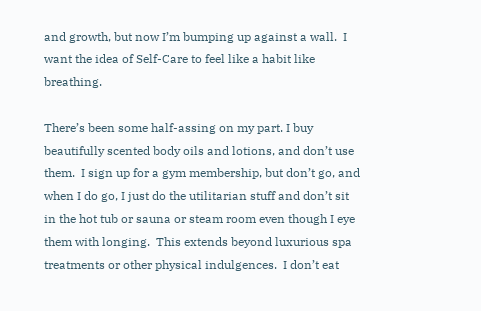and growth, but now I’m bumping up against a wall.  I want the idea of Self-Care to feel like a habit like breathing.

There’s been some half-assing on my part. I buy beautifully scented body oils and lotions, and don’t use them.  I sign up for a gym membership, but don’t go, and when I do go, I just do the utilitarian stuff and don’t sit in the hot tub or sauna or steam room even though I eye them with longing.  This extends beyond luxurious spa treatments or other physical indulgences.  I don’t eat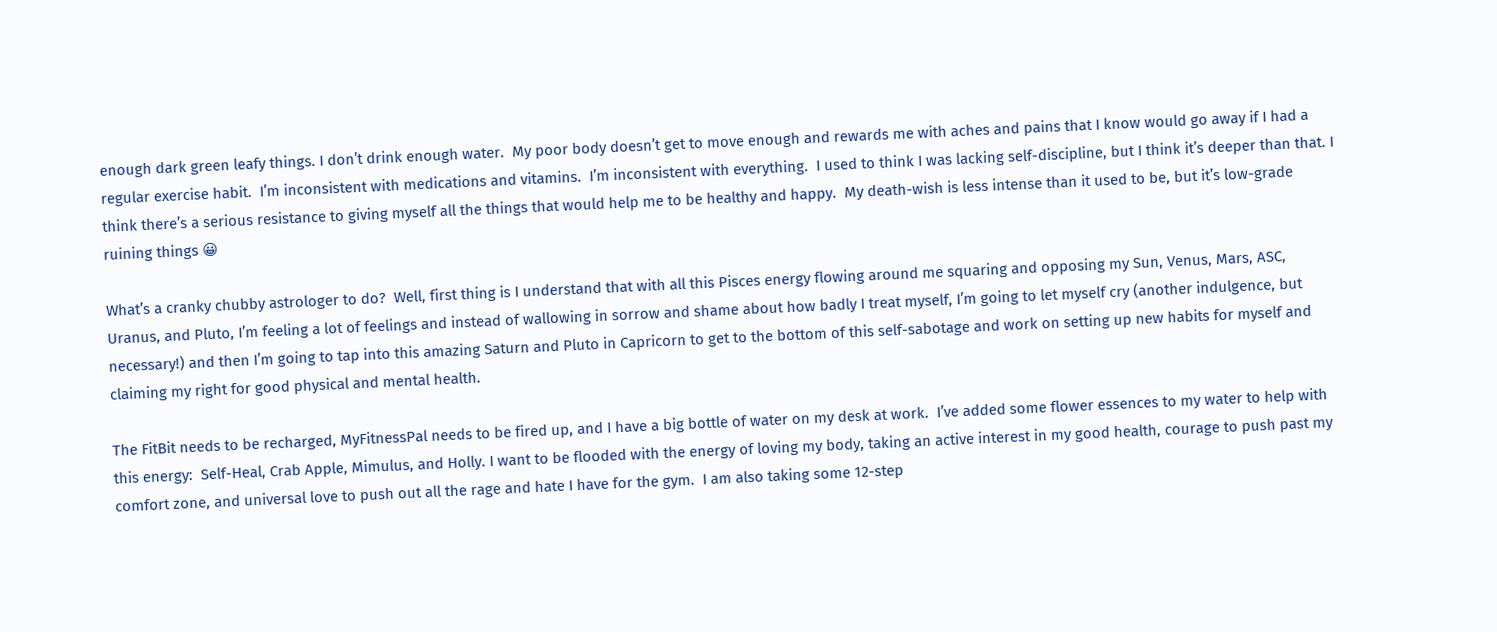enough dark green leafy things. I don’t drink enough water.  My poor body doesn’t get to move enough and rewards me with aches and pains that I know would go away if I had a regular exercise habit.  I’m inconsistent with medications and vitamins.  I’m inconsistent with everything.  I used to think I was lacking self-discipline, but I think it’s deeper than that. I think there’s a serious resistance to giving myself all the things that would help me to be healthy and happy.  My death-wish is less intense than it used to be, but it’s low-grade ruining things 😀

What’s a cranky chubby astrologer to do?  Well, first thing is I understand that with all this Pisces energy flowing around me squaring and opposing my Sun, Venus, Mars, ASC, Uranus, and Pluto, I’m feeling a lot of feelings and instead of wallowing in sorrow and shame about how badly I treat myself, I’m going to let myself cry (another indulgence, but necessary!) and then I’m going to tap into this amazing Saturn and Pluto in Capricorn to get to the bottom of this self-sabotage and work on setting up new habits for myself and claiming my right for good physical and mental health.

The FitBit needs to be recharged, MyFitnessPal needs to be fired up, and I have a big bottle of water on my desk at work.  I’ve added some flower essences to my water to help with this energy:  Self-Heal, Crab Apple, Mimulus, and Holly. I want to be flooded with the energy of loving my body, taking an active interest in my good health, courage to push past my comfort zone, and universal love to push out all the rage and hate I have for the gym.  I am also taking some 12-step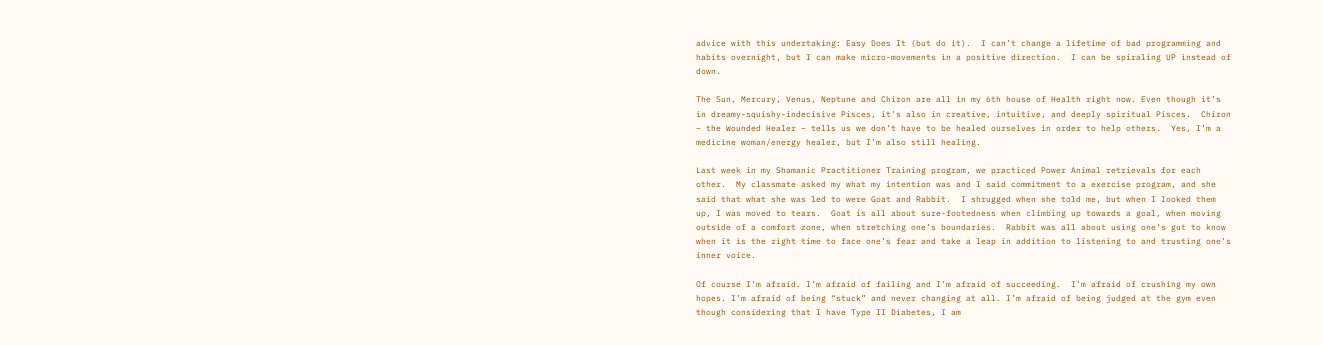advice with this undertaking: Easy Does It (but do it).  I can’t change a lifetime of bad programming and habits overnight, but I can make micro-movements in a positive direction.  I can be spiraling UP instead of down.

The Sun, Mercury, Venus, Neptune and Chiron are all in my 6th house of Health right now. Even though it’s in dreamy-squishy-indecisive Pisces, it’s also in creative, intuitive, and deeply spiritual Pisces.  Chiron – the Wounded Healer – tells us we don’t have to be healed ourselves in order to help others.  Yes, I’m a medicine woman/energy healer, but I’m also still healing.

Last week in my Shamanic Practitioner Training program, we practiced Power Animal retrievals for each other.  My classmate asked my what my intention was and I said commitment to a exercise program, and she said that what she was led to were Goat and Rabbit.  I shrugged when she told me, but when I looked them up, I was moved to tears.  Goat is all about sure-footedness when climbing up towards a goal, when moving outside of a comfort zone, when stretching one’s boundaries.  Rabbit was all about using one’s gut to know when it is the right time to face one’s fear and take a leap in addition to listening to and trusting one’s inner voice.

Of course I’m afraid. I’m afraid of failing and I’m afraid of succeeding.  I’m afraid of crushing my own hopes. I’m afraid of being “stuck” and never changing at all. I’m afraid of being judged at the gym even though considering that I have Type II Diabetes, I am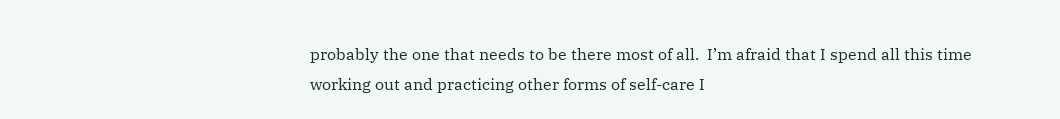probably the one that needs to be there most of all.  I’m afraid that I spend all this time working out and practicing other forms of self-care I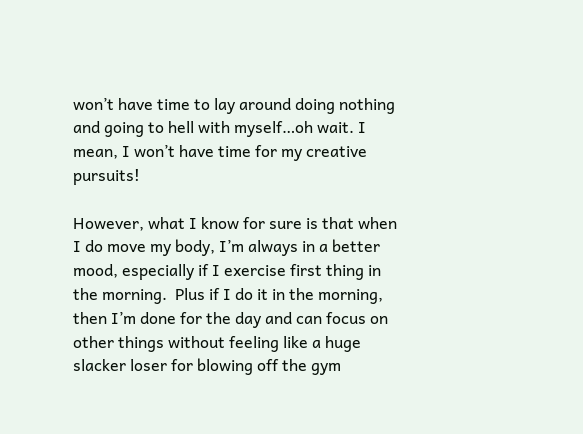won’t have time to lay around doing nothing and going to hell with myself…oh wait. I mean, I won’t have time for my creative pursuits!

However, what I know for sure is that when I do move my body, I’m always in a better mood, especially if I exercise first thing in the morning.  Plus if I do it in the morning, then I’m done for the day and can focus on other things without feeling like a huge slacker loser for blowing off the gym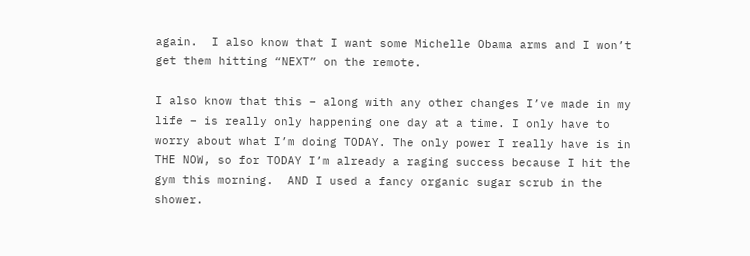again.  I also know that I want some Michelle Obama arms and I won’t get them hitting “NEXT” on the remote.

I also know that this – along with any other changes I’ve made in my life – is really only happening one day at a time. I only have to worry about what I’m doing TODAY. The only power I really have is in THE NOW, so for TODAY I’m already a raging success because I hit the gym this morning.  AND I used a fancy organic sugar scrub in the shower.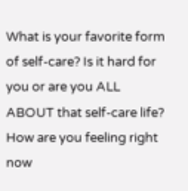What is your favorite form of self-care? Is it hard for you or are you ALL ABOUT that self-care life?  How are you feeling right now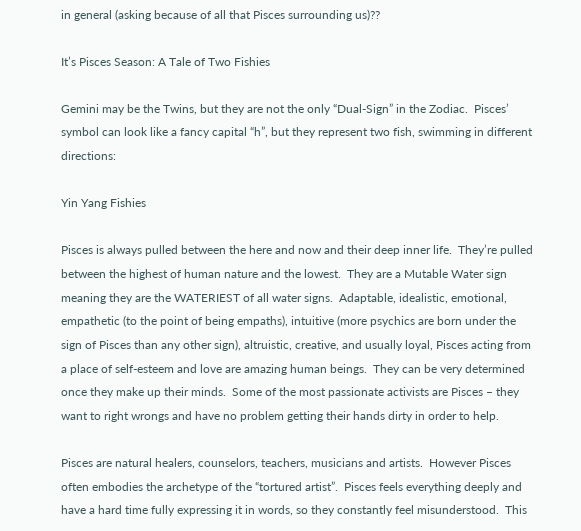in general (asking because of all that Pisces surrounding us)??

It’s Pisces Season: A Tale of Two Fishies

Gemini may be the Twins, but they are not the only “Dual-Sign” in the Zodiac.  Pisces’ symbol can look like a fancy capital “h”, but they represent two fish, swimming in different directions:

Yin Yang Fishies

Pisces is always pulled between the here and now and their deep inner life.  They’re pulled between the highest of human nature and the lowest.  They are a Mutable Water sign meaning they are the WATERIEST of all water signs.  Adaptable, idealistic, emotional, empathetic (to the point of being empaths), intuitive (more psychics are born under the sign of Pisces than any other sign), altruistic, creative, and usually loyal, Pisces acting from a place of self-esteem and love are amazing human beings.  They can be very determined once they make up their minds.  Some of the most passionate activists are Pisces – they want to right wrongs and have no problem getting their hands dirty in order to help.

Pisces are natural healers, counselors, teachers, musicians and artists.  However Pisces often embodies the archetype of the “tortured artist”.  Pisces feels everything deeply and have a hard time fully expressing it in words, so they constantly feel misunderstood.  This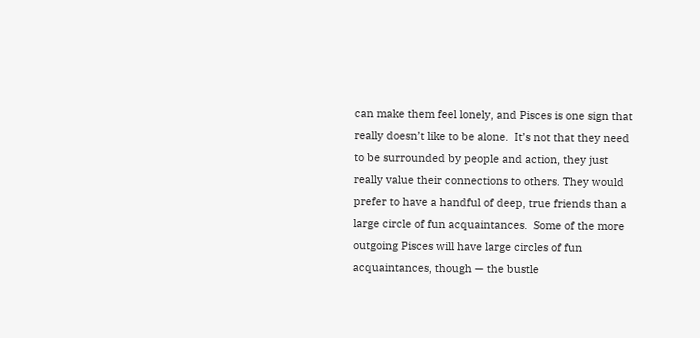can make them feel lonely, and Pisces is one sign that really doesn’t like to be alone.  It’s not that they need to be surrounded by people and action, they just really value their connections to others. They would prefer to have a handful of deep, true friends than a large circle of fun acquaintances.  Some of the more outgoing Pisces will have large circles of fun acquaintances, though — the bustle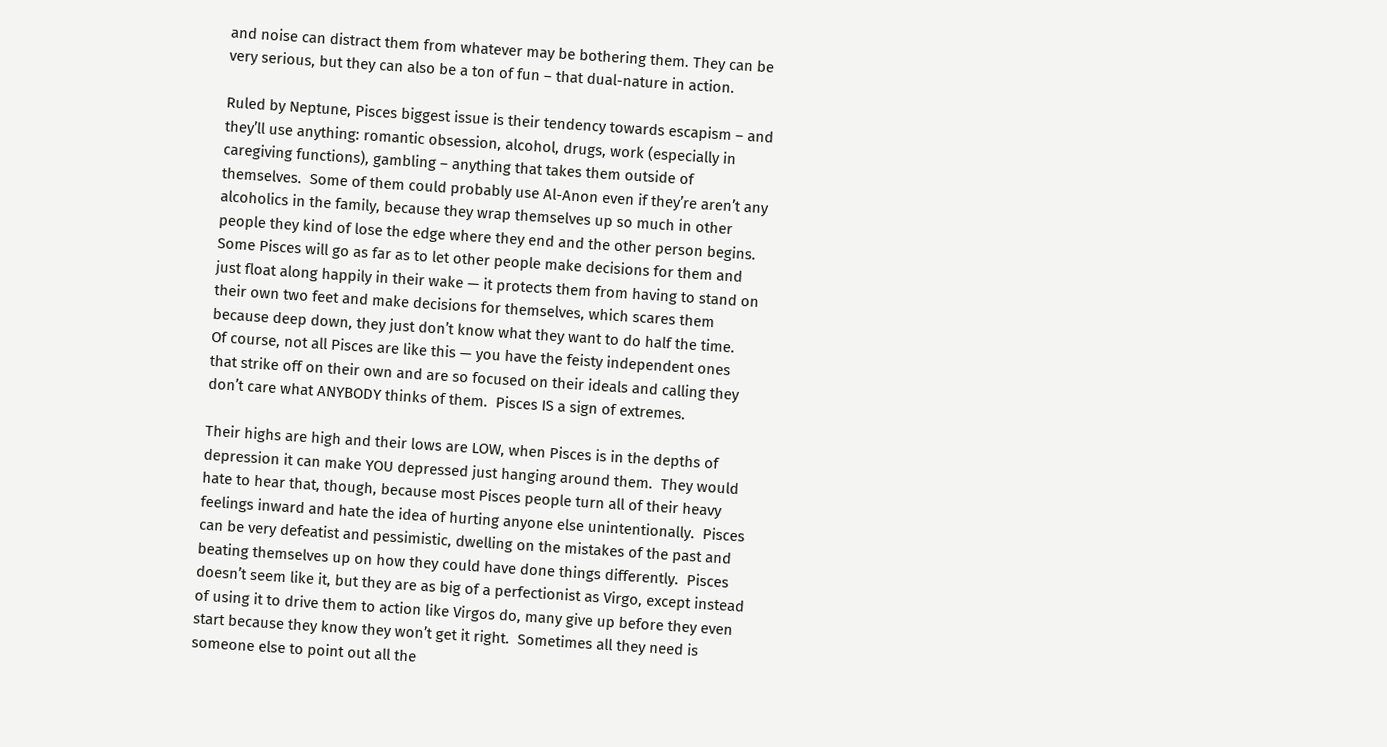and noise can distract them from whatever may be bothering them. They can be very serious, but they can also be a ton of fun – that dual-nature in action.

Ruled by Neptune, Pisces biggest issue is their tendency towards escapism – and they’ll use anything: romantic obsession, alcohol, drugs, work (especially in caregiving functions), gambling – anything that takes them outside of themselves.  Some of them could probably use Al-Anon even if they’re aren’t any alcoholics in the family, because they wrap themselves up so much in other people they kind of lose the edge where they end and the other person begins.  Some Pisces will go as far as to let other people make decisions for them and just float along happily in their wake — it protects them from having to stand on their own two feet and make decisions for themselves, which scares them because deep down, they just don’t know what they want to do half the time.   Of course, not all Pisces are like this — you have the feisty independent ones that strike off on their own and are so focused on their ideals and calling they don’t care what ANYBODY thinks of them.  Pisces IS a sign of extremes.

Their highs are high and their lows are LOW, when Pisces is in the depths of depression it can make YOU depressed just hanging around them.  They would hate to hear that, though, because most Pisces people turn all of their heavy feelings inward and hate the idea of hurting anyone else unintentionally.  Pisces can be very defeatist and pessimistic, dwelling on the mistakes of the past and beating themselves up on how they could have done things differently.  Pisces doesn’t seem like it, but they are as big of a perfectionist as Virgo, except instead of using it to drive them to action like Virgos do, many give up before they even start because they know they won’t get it right.  Sometimes all they need is someone else to point out all the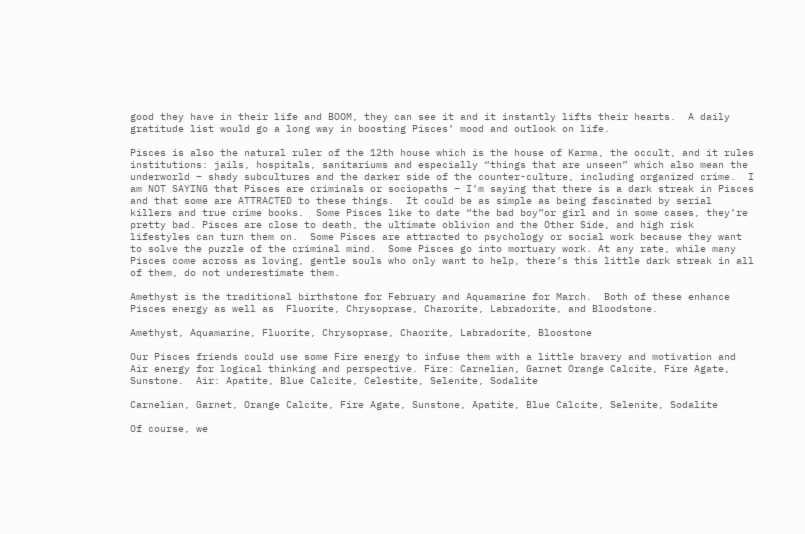good they have in their life and BOOM, they can see it and it instantly lifts their hearts.  A daily gratitude list would go a long way in boosting Pisces’ mood and outlook on life.

Pisces is also the natural ruler of the 12th house which is the house of Karma, the occult, and it rules institutions: jails, hospitals, sanitariums and especially “things that are unseen” which also mean the underworld – shady subcultures and the darker side of the counter-culture, including organized crime.  I am NOT SAYING that Pisces are criminals or sociopaths – I’m saying that there is a dark streak in Pisces and that some are ATTRACTED to these things.  It could be as simple as being fascinated by serial killers and true crime books.  Some Pisces like to date “the bad boy”or girl and in some cases, they’re pretty bad. Pisces are close to death, the ultimate oblivion and the Other Side, and high risk lifestyles can turn them on.  Some Pisces are attracted to psychology or social work because they want to solve the puzzle of the criminal mind.  Some Pisces go into mortuary work. At any rate, while many Pisces come across as loving, gentle souls who only want to help, there’s this little dark streak in all of them, do not underestimate them.

Amethyst is the traditional birthstone for February and Aquamarine for March.  Both of these enhance Pisces energy as well as  Fluorite, Chrysoprase, Charorite, Labradorite, and Bloodstone.

Amethyst, Aquamarine, Fluorite, Chrysoprase, Chaorite, Labradorite, Bloostone

Our Pisces friends could use some Fire energy to infuse them with a little bravery and motivation and Air energy for logical thinking and perspective. Fire: Carnelian, Garnet Orange Calcite, Fire Agate, Sunstone.  Air: Apatite, Blue Calcite, Celestite, Selenite, Sodalite

Carnelian, Garnet, Orange Calcite, Fire Agate, Sunstone, Apatite, Blue Calcite, Selenite, Sodalite

Of course, we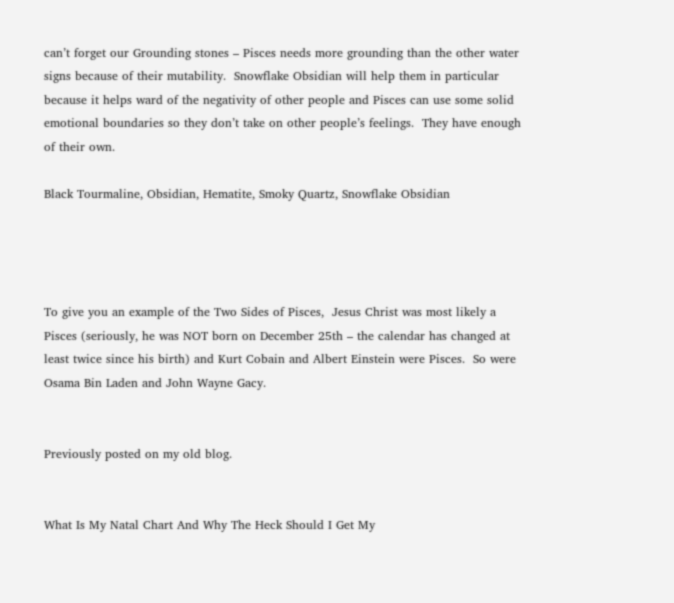can’t forget our Grounding stones – Pisces needs more grounding than the other water signs because of their mutability.  Snowflake Obsidian will help them in particular because it helps ward of the negativity of other people and Pisces can use some solid emotional boundaries so they don’t take on other people’s feelings.  They have enough of their own.

Black Tourmaline, Obsidian, Hematite, Smoky Quartz, Snowflake Obsidian




To give you an example of the Two Sides of Pisces,  Jesus Christ was most likely a Pisces (seriously, he was NOT born on December 25th – the calendar has changed at least twice since his birth) and Kurt Cobain and Albert Einstein were Pisces.  So were Osama Bin Laden and John Wayne Gacy.


Previously posted on my old blog.


What Is My Natal Chart And Why The Heck Should I Get My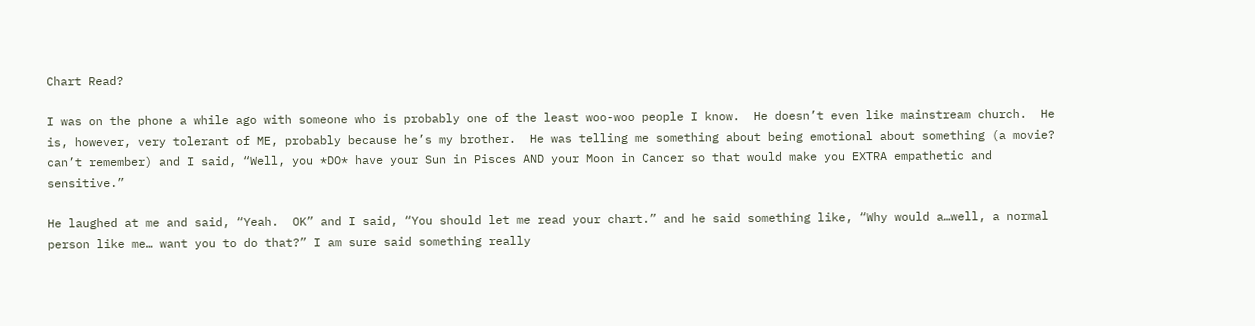Chart Read?

I was on the phone a while ago with someone who is probably one of the least woo-woo people I know.  He doesn’t even like mainstream church.  He is, however, very tolerant of ME, probably because he’s my brother.  He was telling me something about being emotional about something (a movie? can’t remember) and I said, “Well, you *DO* have your Sun in Pisces AND your Moon in Cancer so that would make you EXTRA empathetic and sensitive.”

He laughed at me and said, “Yeah.  OK” and I said, “You should let me read your chart.” and he said something like, “Why would a…well, a normal person like me… want you to do that?” I am sure said something really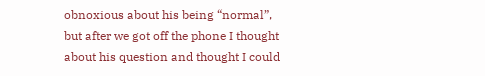obnoxious about his being “normal”, but after we got off the phone I thought about his question and thought I could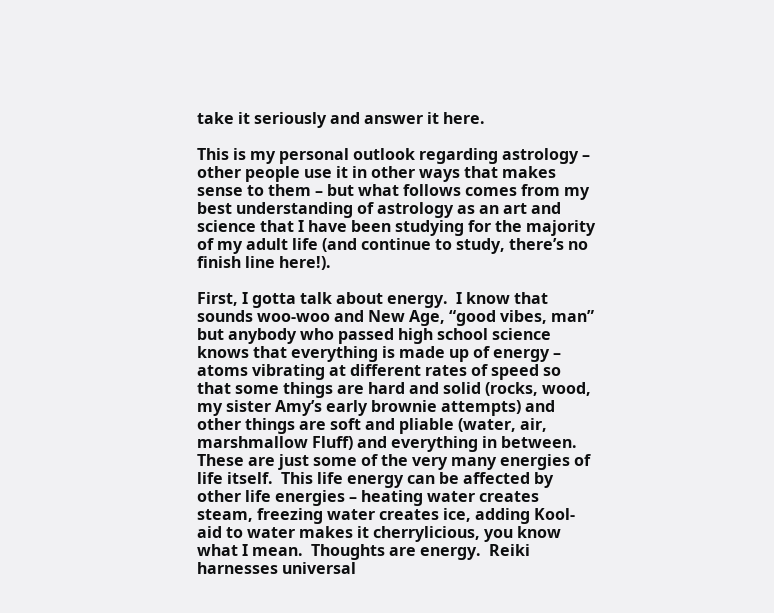take it seriously and answer it here.

This is my personal outlook regarding astrology – other people use it in other ways that makes sense to them – but what follows comes from my best understanding of astrology as an art and science that I have been studying for the majority of my adult life (and continue to study, there’s no finish line here!).

First, I gotta talk about energy.  I know that sounds woo-woo and New Age, “good vibes, man” but anybody who passed high school science knows that everything is made up of energy – atoms vibrating at different rates of speed so that some things are hard and solid (rocks, wood, my sister Amy’s early brownie attempts) and other things are soft and pliable (water, air, marshmallow Fluff) and everything in between. These are just some of the very many energies of life itself.  This life energy can be affected by other life energies – heating water creates steam, freezing water creates ice, adding Kool-aid to water makes it cherrylicious, you know what I mean.  Thoughts are energy.  Reiki harnesses universal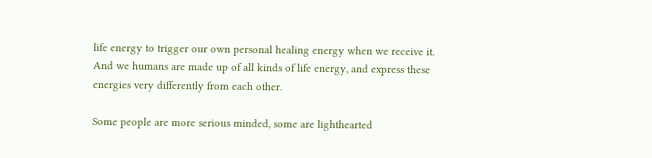life energy to trigger our own personal healing energy when we receive it.   And we humans are made up of all kinds of life energy, and express these energies very differently from each other.

Some people are more serious minded, some are lighthearted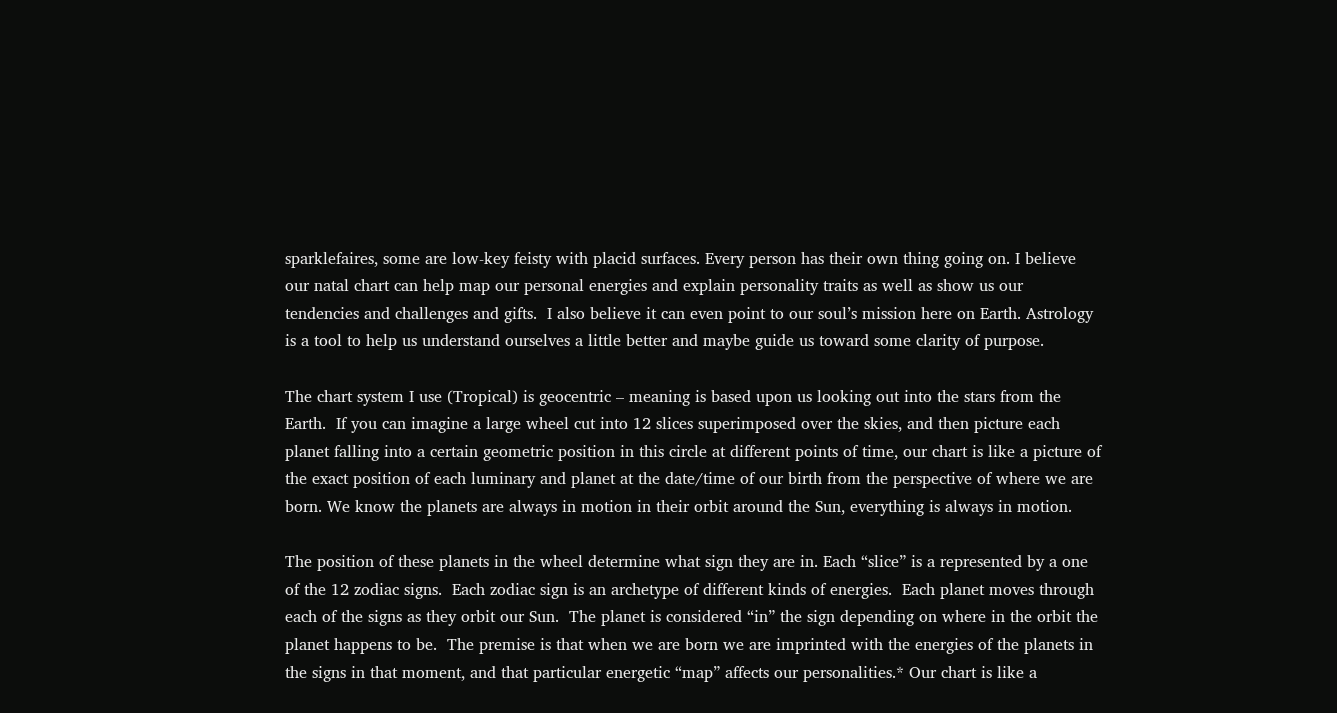sparklefaires, some are low-key feisty with placid surfaces. Every person has their own thing going on. I believe our natal chart can help map our personal energies and explain personality traits as well as show us our tendencies and challenges and gifts.  I also believe it can even point to our soul’s mission here on Earth. Astrology is a tool to help us understand ourselves a little better and maybe guide us toward some clarity of purpose.

The chart system I use (Tropical) is geocentric – meaning is based upon us looking out into the stars from the Earth.  If you can imagine a large wheel cut into 12 slices superimposed over the skies, and then picture each planet falling into a certain geometric position in this circle at different points of time, our chart is like a picture of the exact position of each luminary and planet at the date/time of our birth from the perspective of where we are born. We know the planets are always in motion in their orbit around the Sun, everything is always in motion.

The position of these planets in the wheel determine what sign they are in. Each “slice” is a represented by a one of the 12 zodiac signs.  Each zodiac sign is an archetype of different kinds of energies.  Each planet moves through each of the signs as they orbit our Sun.  The planet is considered “in” the sign depending on where in the orbit the planet happens to be.  The premise is that when we are born we are imprinted with the energies of the planets in the signs in that moment, and that particular energetic “map” affects our personalities.* Our chart is like a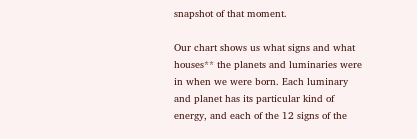snapshot of that moment.

Our chart shows us what signs and what houses** the planets and luminaries were in when we were born. Each luminary and planet has its particular kind of energy, and each of the 12 signs of the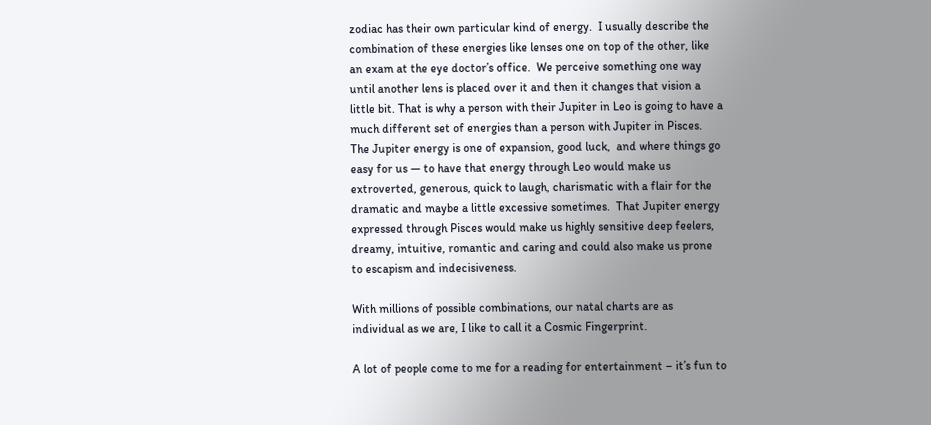zodiac has their own particular kind of energy.  I usually describe the combination of these energies like lenses one on top of the other, like an exam at the eye doctor’s office.  We perceive something one way until another lens is placed over it and then it changes that vision a little bit. That is why a person with their Jupiter in Leo is going to have a much different set of energies than a person with Jupiter in Pisces.  The Jupiter energy is one of expansion, good luck,  and where things go easy for us — to have that energy through Leo would make us extroverted, generous, quick to laugh, charismatic with a flair for the dramatic and maybe a little excessive sometimes.  That Jupiter energy expressed through Pisces would make us highly sensitive deep feelers, dreamy, intuitive, romantic and caring and could also make us prone to escapism and indecisiveness.

With millions of possible combinations, our natal charts are as individual as we are, I like to call it a Cosmic Fingerprint.

A lot of people come to me for a reading for entertainment – it’s fun to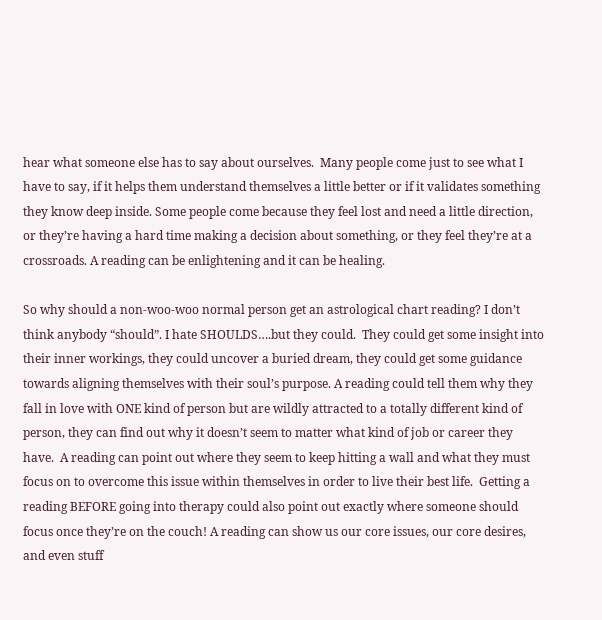hear what someone else has to say about ourselves.  Many people come just to see what I have to say, if it helps them understand themselves a little better or if it validates something they know deep inside. Some people come because they feel lost and need a little direction, or they’re having a hard time making a decision about something, or they feel they’re at a crossroads. A reading can be enlightening and it can be healing.

So why should a non-woo-woo normal person get an astrological chart reading? I don’t think anybody “should”. I hate SHOULDS….but they could.  They could get some insight into their inner workings, they could uncover a buried dream, they could get some guidance towards aligning themselves with their soul’s purpose. A reading could tell them why they fall in love with ONE kind of person but are wildly attracted to a totally different kind of person, they can find out why it doesn’t seem to matter what kind of job or career they have.  A reading can point out where they seem to keep hitting a wall and what they must focus on to overcome this issue within themselves in order to live their best life.  Getting a reading BEFORE going into therapy could also point out exactly where someone should focus once they’re on the couch! A reading can show us our core issues, our core desires, and even stuff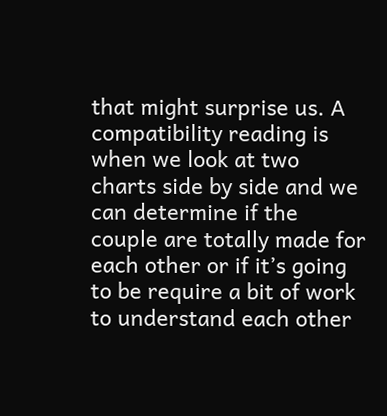that might surprise us. A compatibility reading is when we look at two charts side by side and we can determine if the couple are totally made for each other or if it’s going to be require a bit of work to understand each other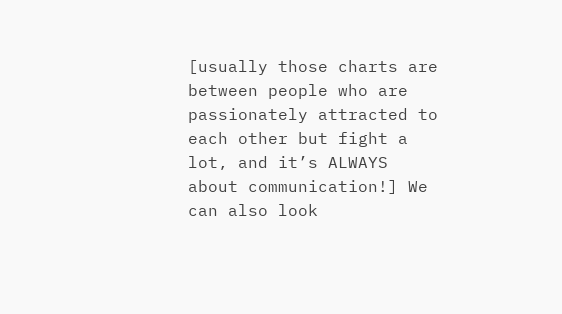[usually those charts are between people who are passionately attracted to each other but fight a lot, and it’s ALWAYS about communication!] We can also look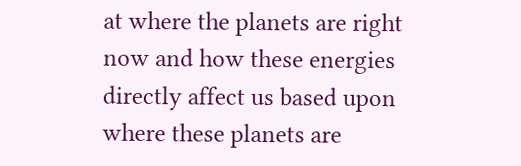at where the planets are right now and how these energies directly affect us based upon where these planets are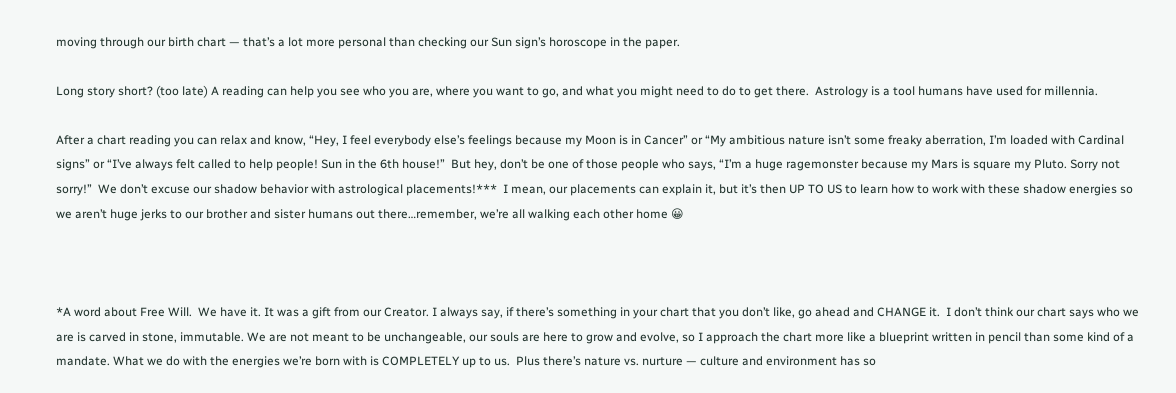moving through our birth chart — that’s a lot more personal than checking our Sun sign’s horoscope in the paper.

Long story short? (too late) A reading can help you see who you are, where you want to go, and what you might need to do to get there.  Astrology is a tool humans have used for millennia.

After a chart reading you can relax and know, “Hey, I feel everybody else’s feelings because my Moon is in Cancer” or “My ambitious nature isn’t some freaky aberration, I’m loaded with Cardinal signs” or “I’ve always felt called to help people! Sun in the 6th house!”  But hey, don’t be one of those people who says, “I’m a huge ragemonster because my Mars is square my Pluto. Sorry not sorry!”  We don’t excuse our shadow behavior with astrological placements!***  I mean, our placements can explain it, but it’s then UP TO US to learn how to work with these shadow energies so we aren’t huge jerks to our brother and sister humans out there…remember, we’re all walking each other home 😀



*A word about Free Will.  We have it. It was a gift from our Creator. I always say, if there’s something in your chart that you don’t like, go ahead and CHANGE it.  I don’t think our chart says who we are is carved in stone, immutable. We are not meant to be unchangeable, our souls are here to grow and evolve, so I approach the chart more like a blueprint written in pencil than some kind of a mandate. What we do with the energies we’re born with is COMPLETELY up to us.  Plus there’s nature vs. nurture — culture and environment has so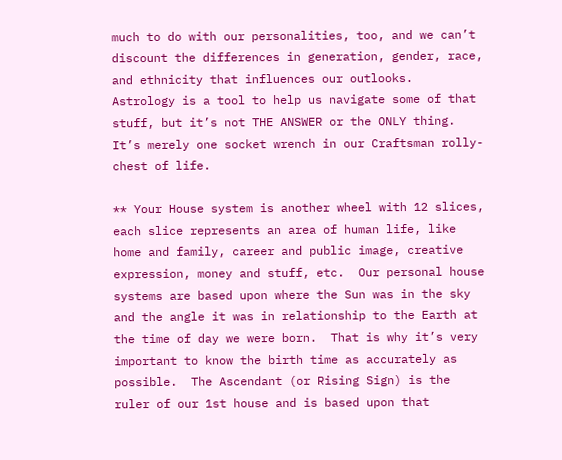much to do with our personalities, too, and we can’t discount the differences in generation, gender, race, and ethnicity that influences our outlooks.  Astrology is a tool to help us navigate some of that stuff, but it’s not THE ANSWER or the ONLY thing. It’s merely one socket wrench in our Craftsman rolly-chest of life.

** Your House system is another wheel with 12 slices, each slice represents an area of human life, like home and family, career and public image, creative expression, money and stuff, etc.  Our personal house systems are based upon where the Sun was in the sky and the angle it was in relationship to the Earth at the time of day we were born.  That is why it’s very important to know the birth time as accurately as possible.  The Ascendant (or Rising Sign) is the ruler of our 1st house and is based upon that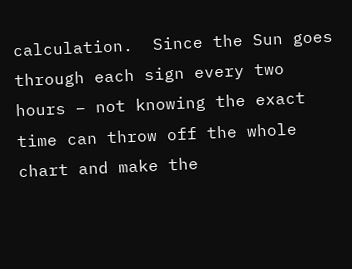calculation.  Since the Sun goes through each sign every two hours – not knowing the exact time can throw off the whole chart and make the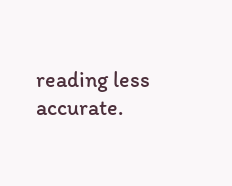reading less accurate.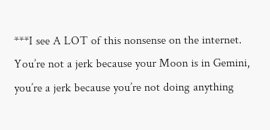***I see A LOT of this nonsense on the internet.  You’re not a jerk because your Moon is in Gemini, you’re a jerk because you’re not doing anything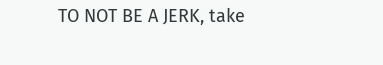TO NOT BE A JERK, take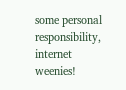some personal responsibility, internet weenies!